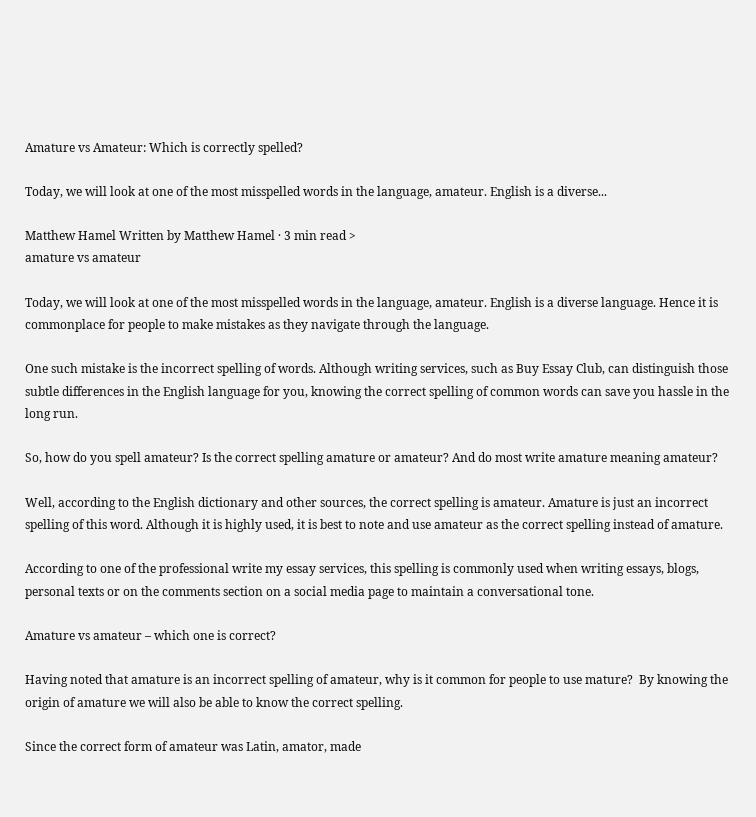Amature vs Amateur: Which is correctly spelled?

Today, we will look at one of the most misspelled words in the language, amateur. English is a diverse...

Matthew Hamel Written by Matthew Hamel · 3 min read >
amature vs amateur

Today, we will look at one of the most misspelled words in the language, amateur. English is a diverse language. Hence it is commonplace for people to make mistakes as they navigate through the language.

One such mistake is the incorrect spelling of words. Although writing services, such as Buy Essay Club, can distinguish those subtle differences in the English language for you, knowing the correct spelling of common words can save you hassle in the long run.

So, how do you spell amateur? Is the correct spelling amature or amateur? And do most write amature meaning amateur?

Well, according to the English dictionary and other sources, the correct spelling is amateur. Amature is just an incorrect spelling of this word. Although it is highly used, it is best to note and use amateur as the correct spelling instead of amature.

According to one of the professional write my essay services, this spelling is commonly used when writing essays, blogs, personal texts or on the comments section on a social media page to maintain a conversational tone.

Amature vs amateur – which one is correct?

Having noted that amature is an incorrect spelling of amateur, why is it common for people to use mature?  By knowing the origin of amature we will also be able to know the correct spelling.

Since the correct form of amateur was Latin, amator, made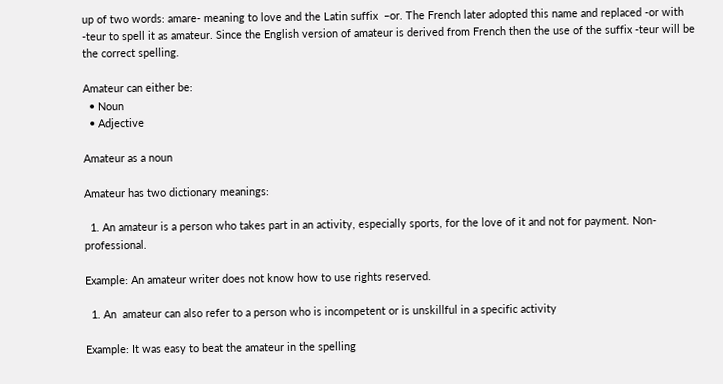up of two words: amare- meaning to love and the Latin suffix  –or. The French later adopted this name and replaced -or with -teur to spell it as amateur. Since the English version of amateur is derived from French then the use of the suffix -teur will be the correct spelling.

Amateur can either be:
  • Noun
  • Adjective

Amateur as a noun

Amateur has two dictionary meanings:

  1. An amateur is a person who takes part in an activity, especially sports, for the love of it and not for payment. Non-professional.

Example: An amateur writer does not know how to use rights reserved.

  1. An  amateur can also refer to a person who is incompetent or is unskillful in a specific activity

Example: It was easy to beat the amateur in the spelling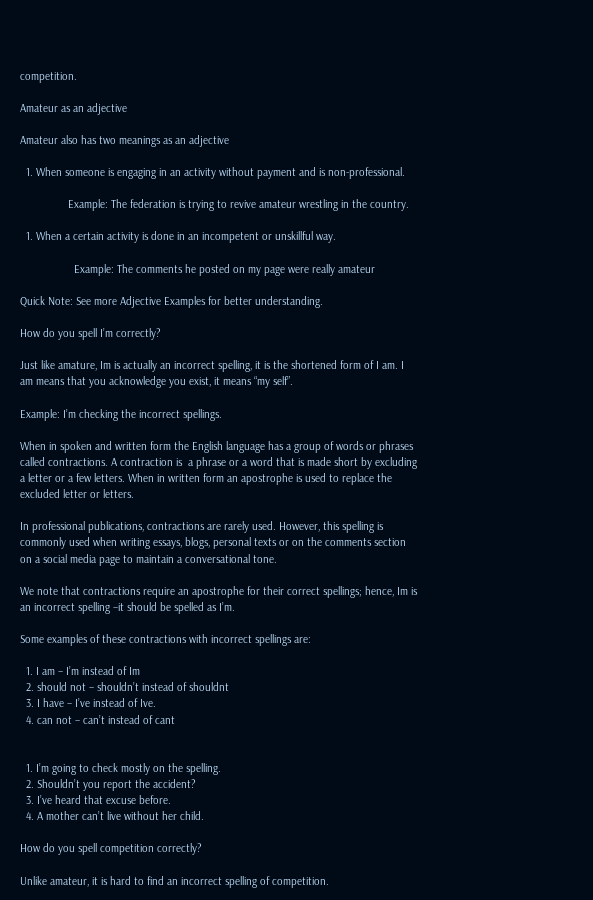competition.

Amateur as an adjective

Amateur also has two meanings as an adjective

  1. When someone is engaging in an activity without payment and is non-professional.

                Example: The federation is trying to revive amateur wrestling in the country.

  1. When a certain activity is done in an incompetent or unskillful way.

                  Example: The comments he posted on my page were really amateur

Quick Note: See more Adjective Examples for better understanding.

How do you spell I’m correctly?

Just like amature, Im is actually an incorrect spelling, it is the shortened form of I am. I am means that you acknowledge you exist, it means “my self”.

Example: I’m checking the incorrect spellings.

When in spoken and written form the English language has a group of words or phrases called contractions. A contraction is  a phrase or a word that is made short by excluding a letter or a few letters. When in written form an apostrophe is used to replace the excluded letter or letters.

In professional publications, contractions are rarely used. However, this spelling is commonly used when writing essays, blogs, personal texts or on the comments section on a social media page to maintain a conversational tone.

We note that contractions require an apostrophe for their correct spellings; hence, Im is an incorrect spelling –it should be spelled as I’m.

Some examples of these contractions with incorrect spellings are:

  1. I am – I’m instead of Im
  2. should not – shouldn’t instead of shouldnt
  3. I have – I’ve instead of Ive.
  4. can not – can’t instead of cant


  1. I’m going to check mostly on the spelling.
  2. Shouldn’t you report the accident?
  3. I’ve heard that excuse before.
  4. A mother can’t live without her child.

How do you spell competition correctly?

Unlike amateur, it is hard to find an incorrect spelling of competition.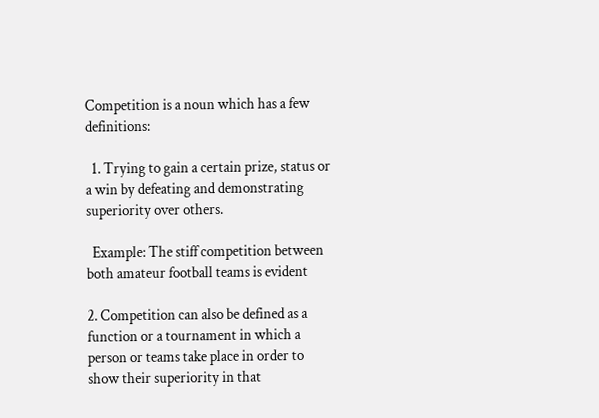Competition is a noun which has a few definitions:

  1. Trying to gain a certain prize, status or a win by defeating and demonstrating superiority over others.

  Example: The stiff competition between both amateur football teams is evident

2. Competition can also be defined as a function or a tournament in which a person or teams take place in order to show their superiority in that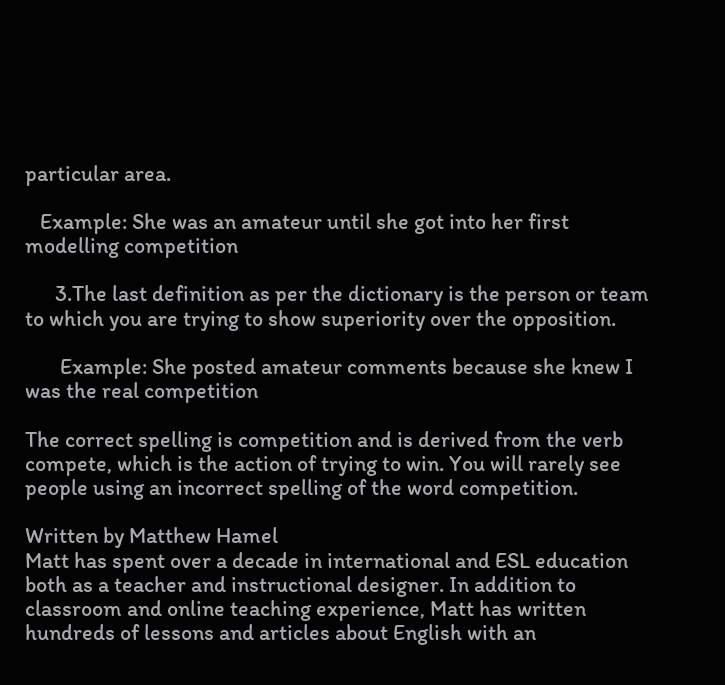particular area.

   Example: She was an amateur until she got into her first modelling competition

      3.The last definition as per the dictionary is the person or team to which you are trying to show superiority over the opposition.

       Example: She posted amateur comments because she knew I was the real competition

The correct spelling is competition and is derived from the verb compete, which is the action of trying to win. You will rarely see people using an incorrect spelling of the word competition.

Written by Matthew Hamel
Matt has spent over a decade in international and ESL education both as a teacher and instructional designer. In addition to classroom and online teaching experience, Matt has written hundreds of lessons and articles about English with an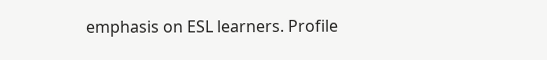emphasis on ESL learners. Profile